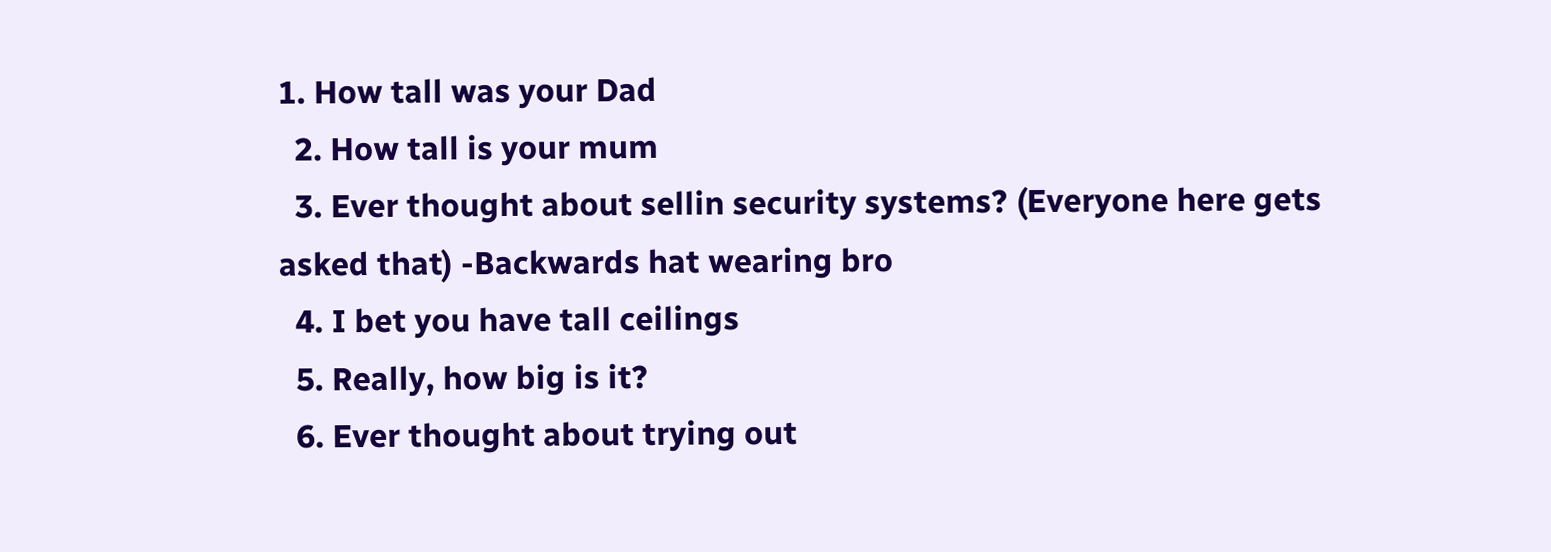1. How tall was your Dad
  2. How tall is your mum
  3. Ever thought about sellin security systems? (Everyone here gets asked that) -Backwards hat wearing bro
  4. I bet you have tall ceilings
  5. Really, how big is it?
  6. Ever thought about trying out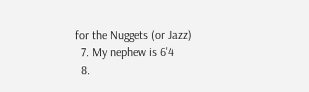for the Nuggets (or Jazz)
  7. My nephew is 6'4
  8.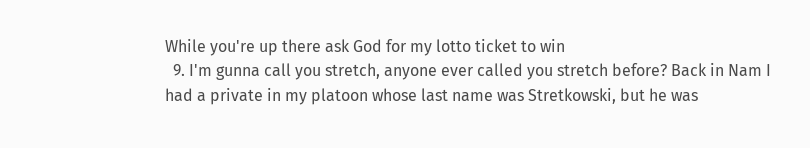While you're up there ask God for my lotto ticket to win
  9. I'm gunna call you stretch, anyone ever called you stretch before? Back in Nam I had a private in my platoon whose last name was Stretkowski, but he was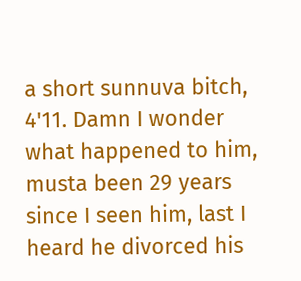a short sunnuva bitch, 4'11. Damn I wonder what happened to him, musta been 29 years since I seen him, last I heard he divorced his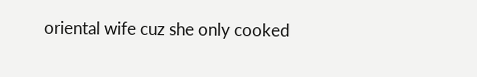oriental wife cuz she only cooked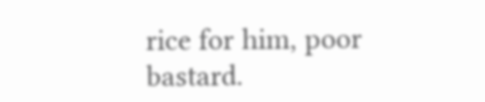rice for him, poor bastard.